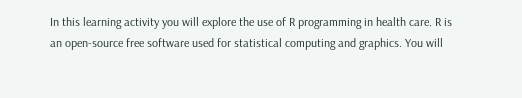In this learning activity you will explore the use of R programming in health care. R is an open-source free software used for statistical computing and graphics. You will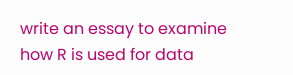write an essay to examine how R is used for data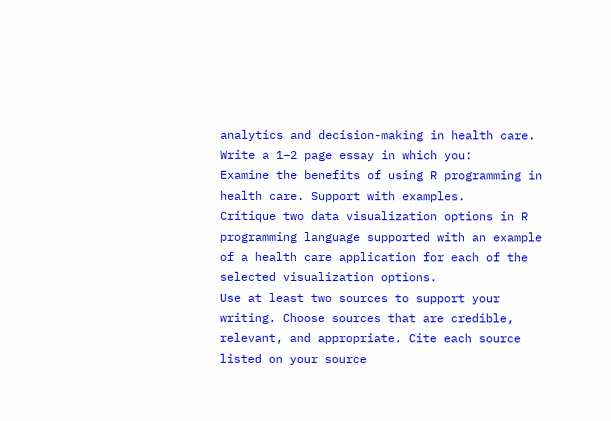analytics and decision-making in health care.
Write a 1–2 page essay in which you:
Examine the benefits of using R programming in health care. Support with examples.
Critique two data visualization options in R programming language supported with an example of a health care application for each of the selected visualization options.
Use at least two sources to support your writing. Choose sources that are credible, relevant, and appropriate. Cite each source listed on your source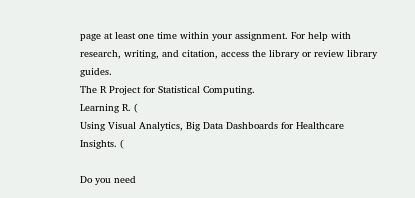page at least one time within your assignment. For help with research, writing, and citation, access the library or review library guides.
The R Project for Statistical Computing.
Learning R. (
Using Visual Analytics, Big Data Dashboards for Healthcare Insights. (

Do you need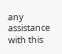any assistance with this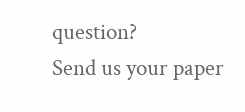question?
Send us your paper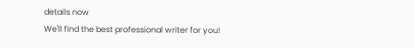details now
We'll find the best professional writer for you!